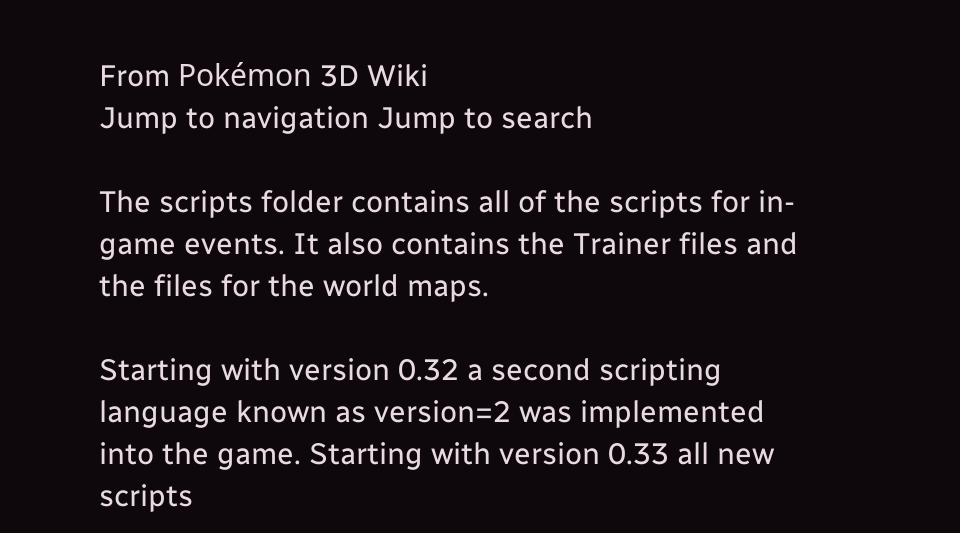From Pokémon 3D Wiki
Jump to navigation Jump to search

The scripts folder contains all of the scripts for in-game events. It also contains the Trainer files and the files for the world maps.

Starting with version 0.32 a second scripting language known as version=2 was implemented into the game. Starting with version 0.33 all new scripts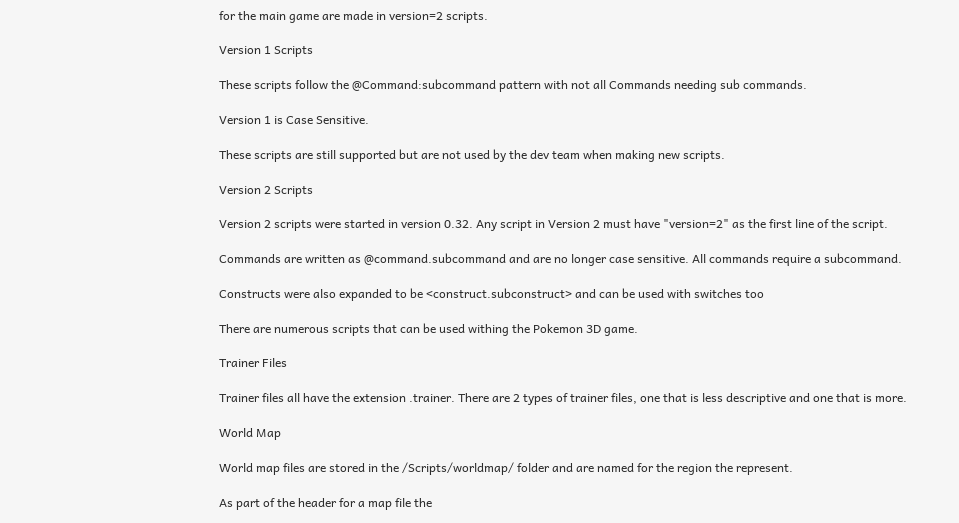for the main game are made in version=2 scripts.

Version 1 Scripts

These scripts follow the @Command:subcommand pattern with not all Commands needing sub commands.

Version 1 is Case Sensitive.

These scripts are still supported but are not used by the dev team when making new scripts.

Version 2 Scripts

Version 2 scripts were started in version 0.32. Any script in Version 2 must have "version=2" as the first line of the script.

Commands are written as @command.subcommand and are no longer case sensitive. All commands require a subcommand.

Constructs were also expanded to be <construct.subconstruct> and can be used with switches too

There are numerous scripts that can be used withing the Pokemon 3D game.

Trainer Files

Trainer files all have the extension .trainer. There are 2 types of trainer files, one that is less descriptive and one that is more.

World Map

World map files are stored in the /Scripts/worldmap/ folder and are named for the region the represent.

As part of the header for a map file the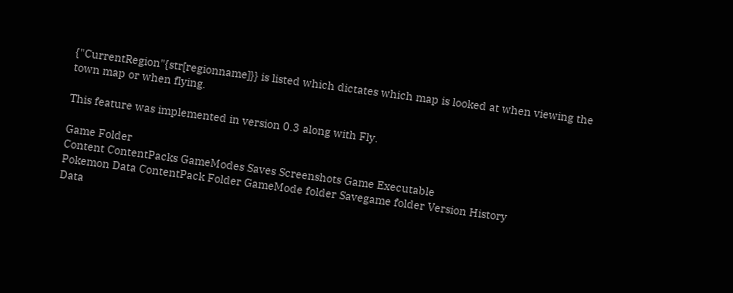{"CurrentRegion"{str[regionname]}} is listed which dictates which map is looked at when viewing the town map or when flying.

This feature was implemented in version 0.3 along with Fly.

Game Folder
Content ContentPacks GameModes Saves Screenshots Game Executable
Pokemon Data ContentPack Folder GameMode folder Savegame folder Version History
Data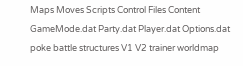Maps Moves Scripts Control Files Content GameMode.dat Party.dat Player.dat Options.dat
poke battle structures V1 V2 trainer worldmap